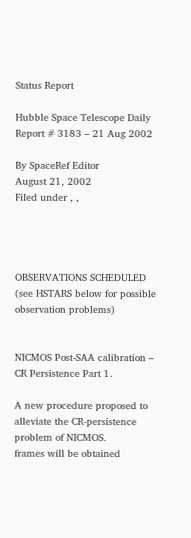Status Report

Hubble Space Telescope Daily Report # 3183 – 21 Aug 2002

By SpaceRef Editor
August 21, 2002
Filed under , ,




OBSERVATIONS SCHEDULED (see HSTARS below for possible observation problems)


NICMOS Post-SAA calibration – CR Persistence Part 1.

A new procedure proposed to alleviate the CR-persistence problem of NICMOS.
frames will be obtained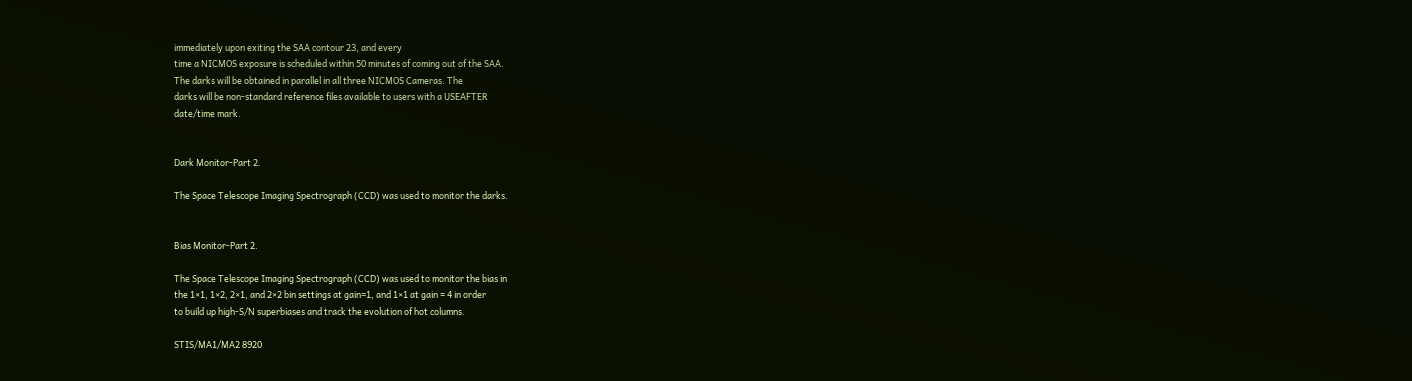immediately upon exiting the SAA contour 23, and every
time a NICMOS exposure is scheduled within 50 minutes of coming out of the SAA.
The darks will be obtained in parallel in all three NICMOS Cameras. The
darks will be non-standard reference files available to users with a USEAFTER
date/time mark.


Dark Monitor-Part 2.

The Space Telescope Imaging Spectrograph (CCD) was used to monitor the darks.


Bias Monitor-Part 2.

The Space Telescope Imaging Spectrograph (CCD) was used to monitor the bias in
the 1×1, 1×2, 2×1, and 2×2 bin settings at gain=1, and 1×1 at gain = 4 in order
to build up high-S/N superbiases and track the evolution of hot columns.

STIS/MA1/MA2 8920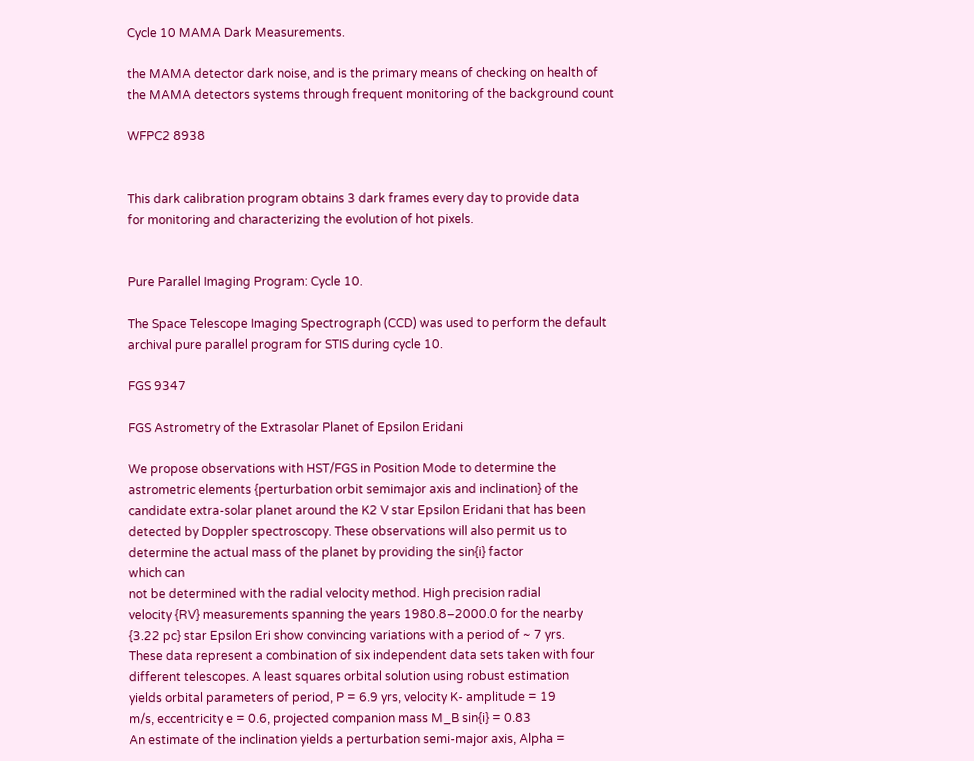Cycle 10 MAMA Dark Measurements.

the MAMA detector dark noise, and is the primary means of checking on health of
the MAMA detectors systems through frequent monitoring of the background count

WFPC2 8938


This dark calibration program obtains 3 dark frames every day to provide data
for monitoring and characterizing the evolution of hot pixels.


Pure Parallel Imaging Program: Cycle 10.

The Space Telescope Imaging Spectrograph (CCD) was used to perform the default
archival pure parallel program for STIS during cycle 10.

FGS 9347

FGS Astrometry of the Extrasolar Planet of Epsilon Eridani

We propose observations with HST/FGS in Position Mode to determine the
astrometric elements {perturbation orbit semimajor axis and inclination} of the
candidate extra-solar planet around the K2 V star Epsilon Eridani that has been
detected by Doppler spectroscopy. These observations will also permit us to
determine the actual mass of the planet by providing the sin{i} factor
which can
not be determined with the radial velocity method. High precision radial
velocity {RV} measurements spanning the years 1980.8–2000.0 for the nearby
{3.22 pc} star Epsilon Eri show convincing variations with a period of ~ 7 yrs.
These data represent a combination of six independent data sets taken with four
different telescopes. A least squares orbital solution using robust estimation
yields orbital parameters of period, P = 6.9 yrs, velocity K- amplitude = 19
m/s, eccentricity e = 0.6, projected companion mass M_B sin{i} = 0.83
An estimate of the inclination yields a perturbation semi-major axis, Alpha =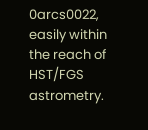0arcs0022, easily within the reach of HST/FGS astrometry.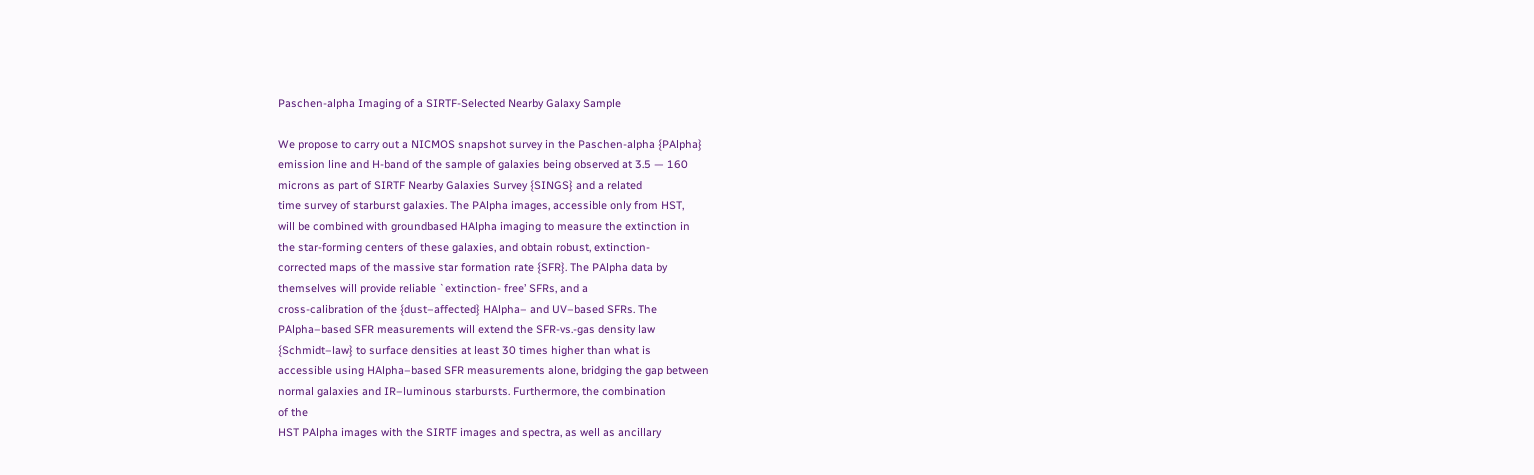Paschen-alpha Imaging of a SIRTF-Selected Nearby Galaxy Sample

We propose to carry out a NICMOS snapshot survey in the Paschen-alpha {PAlpha}
emission line and H-band of the sample of galaxies being observed at 3.5 — 160
microns as part of SIRTF Nearby Galaxies Survey {SINGS} and a related
time survey of starburst galaxies. The PAlpha images, accessible only from HST,
will be combined with groundbased HAlpha imaging to measure the extinction in
the star-forming centers of these galaxies, and obtain robust, extinction-
corrected maps of the massive star formation rate {SFR}. The PAlpha data by
themselves will provide reliable `extinction- free’ SFRs, and a
cross-calibration of the {dust–affected} HAlpha– and UV–based SFRs. The
PAlpha–based SFR measurements will extend the SFR-vs.-gas density law
{Schmidt–law} to surface densities at least 30 times higher than what is
accessible using HAlpha–based SFR measurements alone, bridging the gap between
normal galaxies and IR–luminous starbursts. Furthermore, the combination
of the
HST PAlpha images with the SIRTF images and spectra, as well as ancillary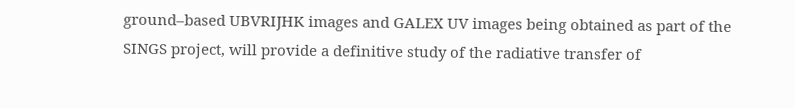ground–based UBVRIJHK images and GALEX UV images being obtained as part of the
SINGS project, will provide a definitive study of the radiative transfer of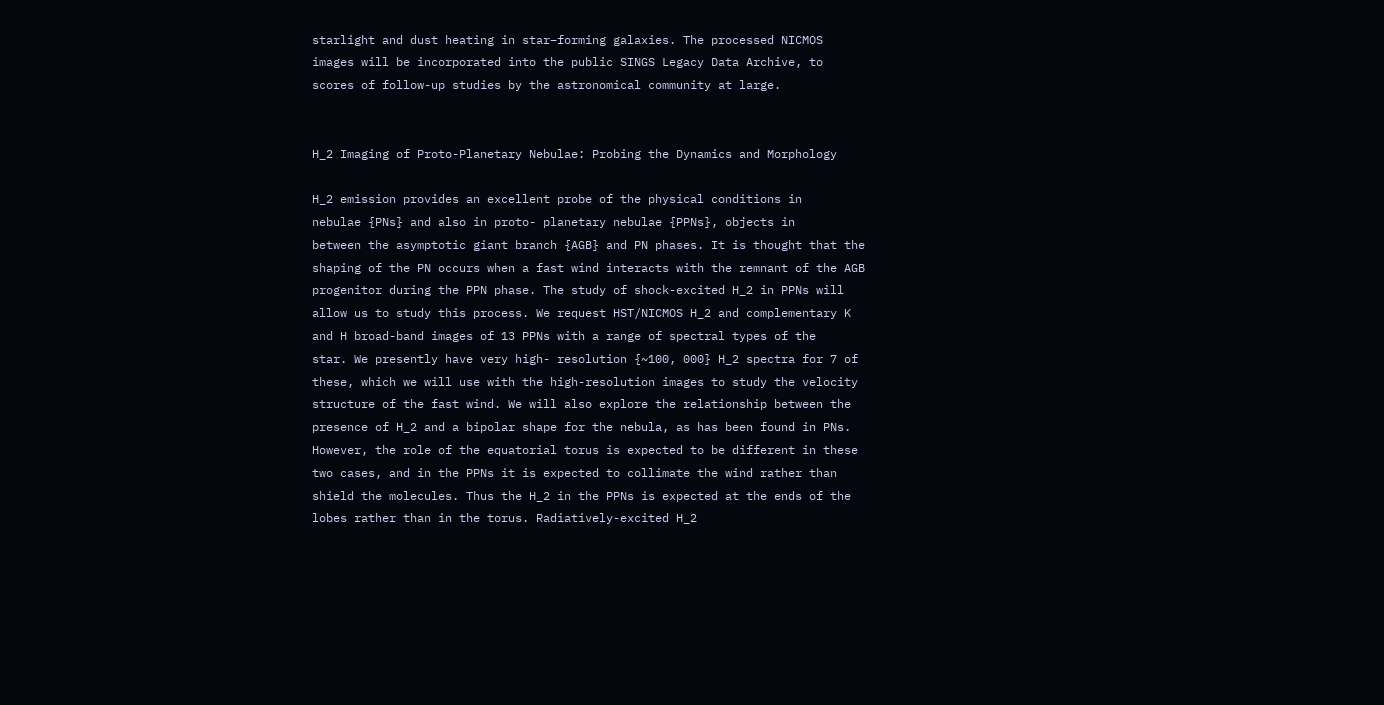starlight and dust heating in star–forming galaxies. The processed NICMOS
images will be incorporated into the public SINGS Legacy Data Archive, to
scores of follow-up studies by the astronomical community at large.


H_2 Imaging of Proto-Planetary Nebulae: Probing the Dynamics and Morphology

H_2 emission provides an excellent probe of the physical conditions in
nebulae {PNs} and also in proto- planetary nebulae {PPNs}, objects in
between the asymptotic giant branch {AGB} and PN phases. It is thought that the
shaping of the PN occurs when a fast wind interacts with the remnant of the AGB
progenitor during the PPN phase. The study of shock-excited H_2 in PPNs will
allow us to study this process. We request HST/NICMOS H_2 and complementary K
and H broad-band images of 13 PPNs with a range of spectral types of the
star. We presently have very high- resolution {~100, 000} H_2 spectra for 7 of
these, which we will use with the high-resolution images to study the velocity
structure of the fast wind. We will also explore the relationship between the
presence of H_2 and a bipolar shape for the nebula, as has been found in PNs.
However, the role of the equatorial torus is expected to be different in these
two cases, and in the PPNs it is expected to collimate the wind rather than
shield the molecules. Thus the H_2 in the PPNs is expected at the ends of the
lobes rather than in the torus. Radiatively-excited H_2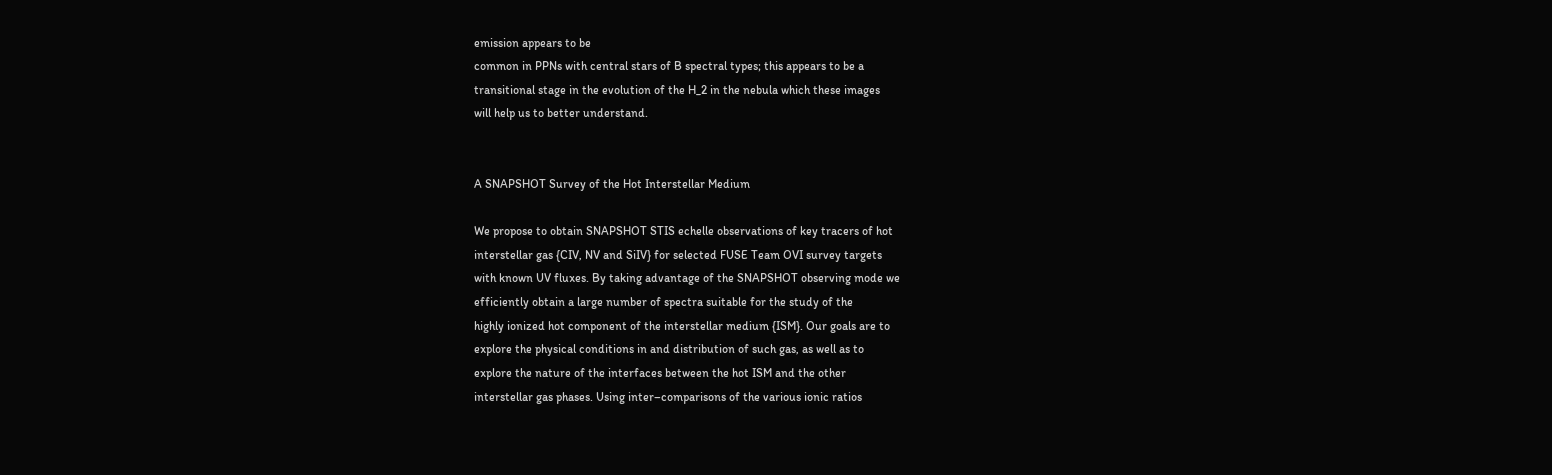emission appears to be
common in PPNs with central stars of B spectral types; this appears to be a
transitional stage in the evolution of the H_2 in the nebula which these images
will help us to better understand.


A SNAPSHOT Survey of the Hot Interstellar Medium

We propose to obtain SNAPSHOT STIS echelle observations of key tracers of hot
interstellar gas {CIV, NV and SiIV} for selected FUSE Team OVI survey targets
with known UV fluxes. By taking advantage of the SNAPSHOT observing mode we
efficiently obtain a large number of spectra suitable for the study of the
highly ionized hot component of the interstellar medium {ISM}. Our goals are to
explore the physical conditions in and distribution of such gas, as well as to
explore the nature of the interfaces between the hot ISM and the other
interstellar gas phases. Using inter–comparisons of the various ionic ratios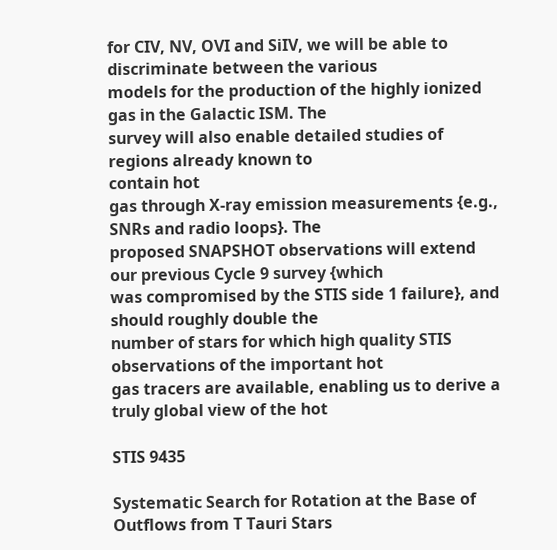for CIV, NV, OVI and SiIV, we will be able to discriminate between the various
models for the production of the highly ionized gas in the Galactic ISM. The
survey will also enable detailed studies of regions already known to
contain hot
gas through X-ray emission measurements {e.g., SNRs and radio loops}. The
proposed SNAPSHOT observations will extend our previous Cycle 9 survey {which
was compromised by the STIS side 1 failure}, and should roughly double the
number of stars for which high quality STIS observations of the important hot
gas tracers are available, enabling us to derive a truly global view of the hot

STIS 9435

Systematic Search for Rotation at the Base of Outflows from T Tauri Stars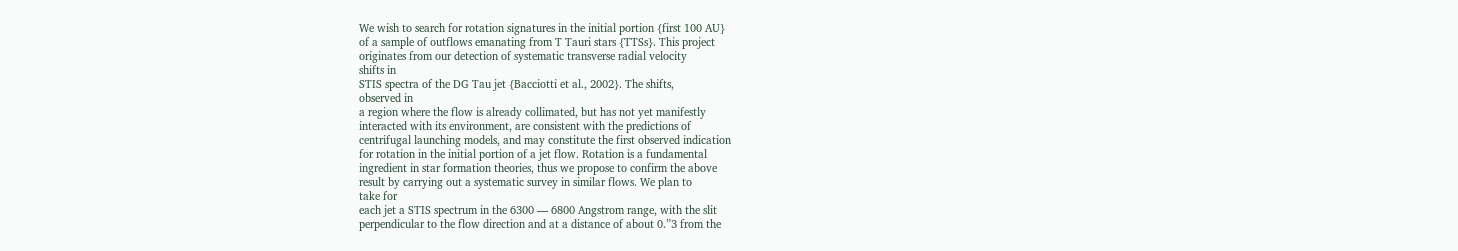We wish to search for rotation signatures in the initial portion {first 100 AU}
of a sample of outflows emanating from T Tauri stars {TTSs}. This project
originates from our detection of systematic transverse radial velocity
shifts in
STIS spectra of the DG Tau jet {Bacciotti et al., 2002}. The shifts,
observed in
a region where the flow is already collimated, but has not yet manifestly
interacted with its environment, are consistent with the predictions of
centrifugal launching models, and may constitute the first observed indication
for rotation in the initial portion of a jet flow. Rotation is a fundamental
ingredient in star formation theories, thus we propose to confirm the above
result by carrying out a systematic survey in similar flows. We plan to
take for
each jet a STIS spectrum in the 6300 — 6800 Angstrom range, with the slit
perpendicular to the flow direction and at a distance of about 0.”3 from the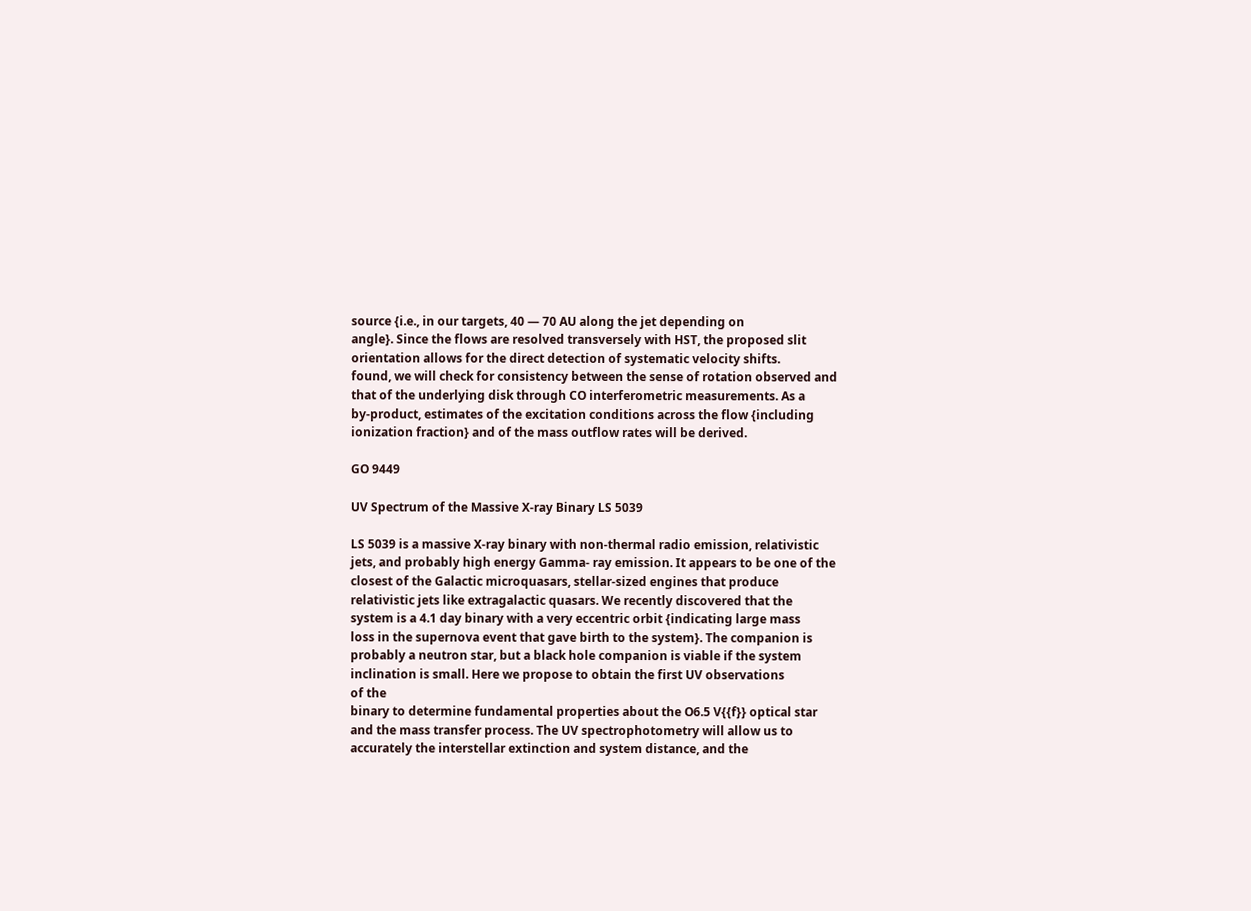source {i.e., in our targets, 40 — 70 AU along the jet depending on
angle}. Since the flows are resolved transversely with HST, the proposed slit
orientation allows for the direct detection of systematic velocity shifts.
found, we will check for consistency between the sense of rotation observed and
that of the underlying disk through CO interferometric measurements. As a
by-product, estimates of the excitation conditions across the flow {including
ionization fraction} and of the mass outflow rates will be derived.

GO 9449

UV Spectrum of the Massive X-ray Binary LS 5039

LS 5039 is a massive X-ray binary with non-thermal radio emission, relativistic
jets, and probably high energy Gamma- ray emission. It appears to be one of the
closest of the Galactic microquasars, stellar-sized engines that produce
relativistic jets like extragalactic quasars. We recently discovered that the
system is a 4.1 day binary with a very eccentric orbit {indicating large mass
loss in the supernova event that gave birth to the system}. The companion is
probably a neutron star, but a black hole companion is viable if the system
inclination is small. Here we propose to obtain the first UV observations
of the
binary to determine fundamental properties about the O6.5 V{{f}} optical star
and the mass transfer process. The UV spectrophotometry will allow us to
accurately the interstellar extinction and system distance, and the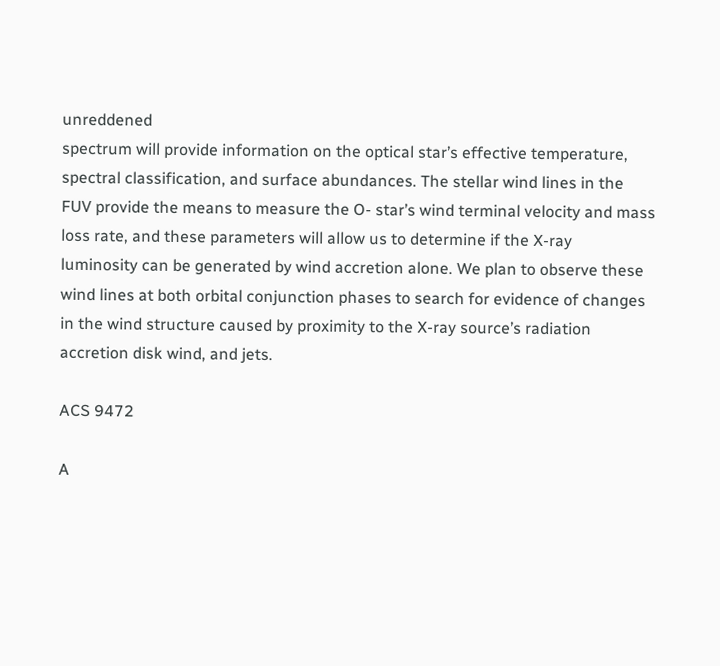unreddened
spectrum will provide information on the optical star’s effective temperature,
spectral classification, and surface abundances. The stellar wind lines in the
FUV provide the means to measure the O- star’s wind terminal velocity and mass
loss rate, and these parameters will allow us to determine if the X-ray
luminosity can be generated by wind accretion alone. We plan to observe these
wind lines at both orbital conjunction phases to search for evidence of changes
in the wind structure caused by proximity to the X-ray source’s radiation
accretion disk wind, and jets.

ACS 9472

A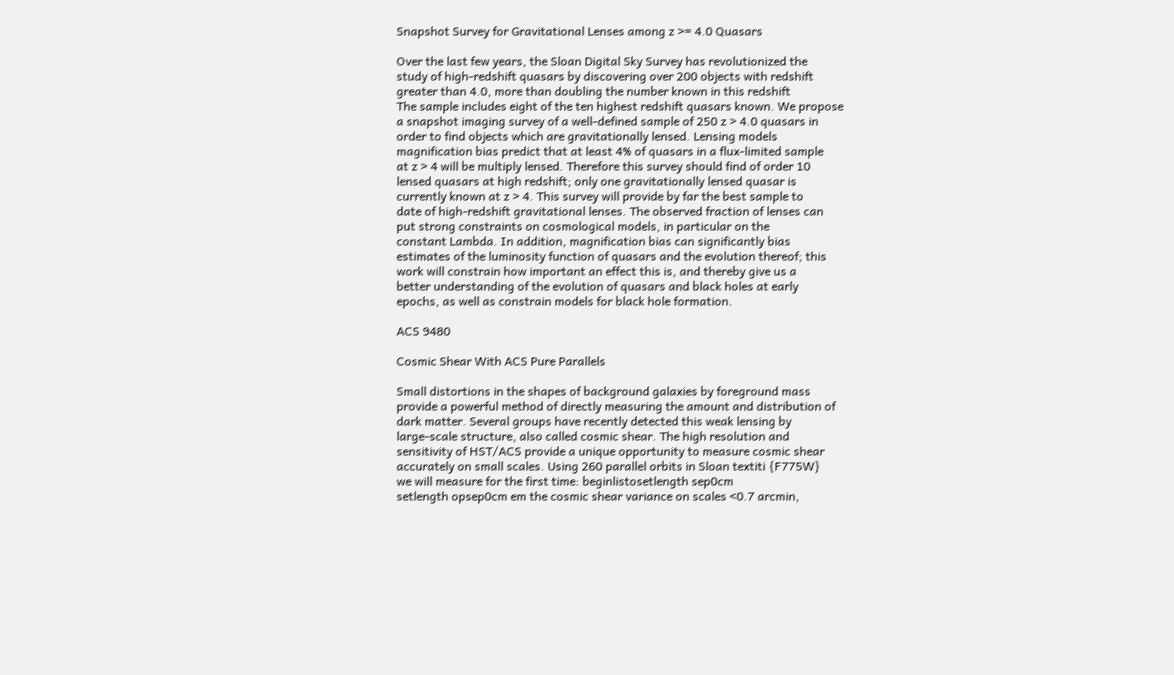Snapshot Survey for Gravitational Lenses among z >= 4.0 Quasars

Over the last few years, the Sloan Digital Sky Survey has revolutionized the
study of high-redshift quasars by discovering over 200 objects with redshift
greater than 4.0, more than doubling the number known in this redshift
The sample includes eight of the ten highest redshift quasars known. We propose
a snapshot imaging survey of a well-defined sample of 250 z > 4.0 quasars in
order to find objects which are gravitationally lensed. Lensing models
magnification bias predict that at least 4% of quasars in a flux-limited sample
at z > 4 will be multiply lensed. Therefore this survey should find of order 10
lensed quasars at high redshift; only one gravitationally lensed quasar is
currently known at z > 4. This survey will provide by far the best sample to
date of high-redshift gravitational lenses. The observed fraction of lenses can
put strong constraints on cosmological models, in particular on the
constant Lambda. In addition, magnification bias can significantly bias
estimates of the luminosity function of quasars and the evolution thereof; this
work will constrain how important an effect this is, and thereby give us a
better understanding of the evolution of quasars and black holes at early
epochs, as well as constrain models for black hole formation.

ACS 9480

Cosmic Shear With ACS Pure Parallels

Small distortions in the shapes of background galaxies by foreground mass
provide a powerful method of directly measuring the amount and distribution of
dark matter. Several groups have recently detected this weak lensing by
large-scale structure, also called cosmic shear. The high resolution and
sensitivity of HST/ACS provide a unique opportunity to measure cosmic shear
accurately on small scales. Using 260 parallel orbits in Sloan textiti {F775W}
we will measure for the first time: beginlistosetlength sep0cm
setlength opsep0cm em the cosmic shear variance on scales <0.7 arcmin,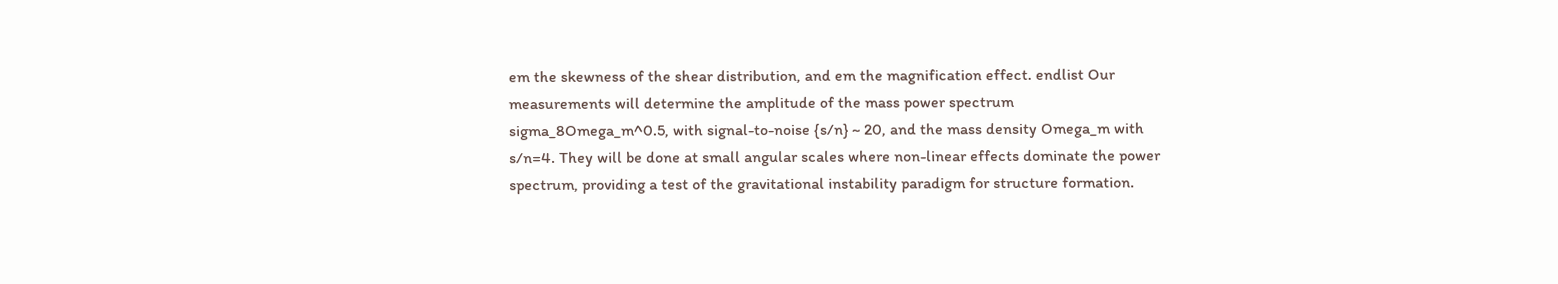em the skewness of the shear distribution, and em the magnification effect. endlist Our measurements will determine the amplitude of the mass power spectrum sigma_8Omega_m^0.5, with signal-to-noise {s/n} ~ 20, and the mass density Omega_m with s/n=4. They will be done at small angular scales where non-linear effects dominate the power spectrum, providing a test of the gravitational instability paradigm for structure formation.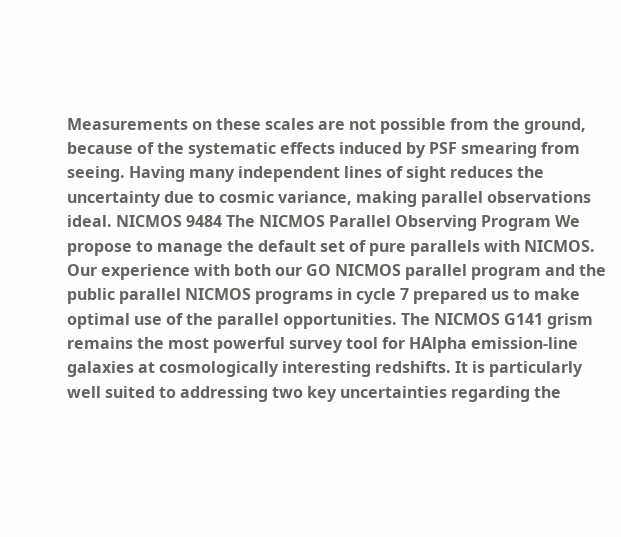Measurements on these scales are not possible from the ground, because of the systematic effects induced by PSF smearing from seeing. Having many independent lines of sight reduces the uncertainty due to cosmic variance, making parallel observations ideal. NICMOS 9484 The NICMOS Parallel Observing Program We propose to manage the default set of pure parallels with NICMOS. Our experience with both our GO NICMOS parallel program and the public parallel NICMOS programs in cycle 7 prepared us to make optimal use of the parallel opportunities. The NICMOS G141 grism remains the most powerful survey tool for HAlpha emission-line galaxies at cosmologically interesting redshifts. It is particularly well suited to addressing two key uncertainties regarding the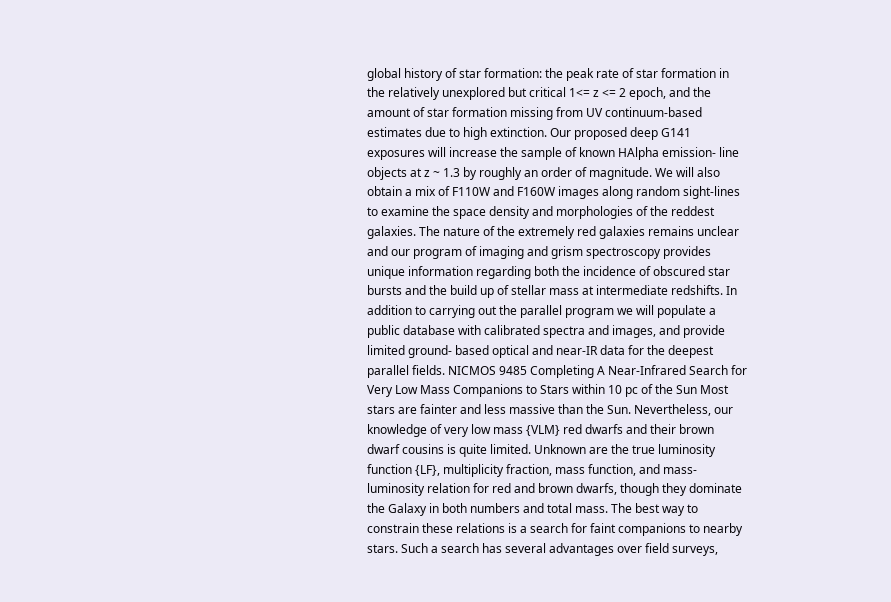global history of star formation: the peak rate of star formation in the relatively unexplored but critical 1<= z <= 2 epoch, and the amount of star formation missing from UV continuum-based estimates due to high extinction. Our proposed deep G141 exposures will increase the sample of known HAlpha emission- line objects at z ~ 1.3 by roughly an order of magnitude. We will also obtain a mix of F110W and F160W images along random sight-lines to examine the space density and morphologies of the reddest galaxies. The nature of the extremely red galaxies remains unclear and our program of imaging and grism spectroscopy provides unique information regarding both the incidence of obscured star bursts and the build up of stellar mass at intermediate redshifts. In addition to carrying out the parallel program we will populate a public database with calibrated spectra and images, and provide limited ground- based optical and near-IR data for the deepest parallel fields. NICMOS 9485 Completing A Near-Infrared Search for Very Low Mass Companions to Stars within 10 pc of the Sun Most stars are fainter and less massive than the Sun. Nevertheless, our knowledge of very low mass {VLM} red dwarfs and their brown dwarf cousins is quite limited. Unknown are the true luminosity function {LF}, multiplicity fraction, mass function, and mass-luminosity relation for red and brown dwarfs, though they dominate the Galaxy in both numbers and total mass. The best way to constrain these relations is a search for faint companions to nearby stars. Such a search has several advantages over field surveys,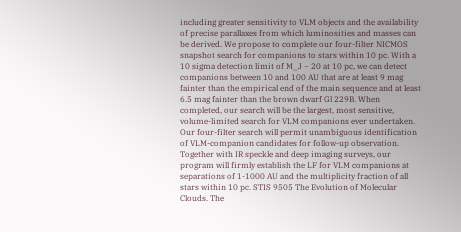including greater sensitivity to VLM objects and the availability of precise parallaxes from which luminosities and masses can be derived. We propose to complete our four-filter NICMOS snapshot search for companions to stars within 10 pc. With a 10 sigma detection limit of M_J ~ 20 at 10 pc, we can detect companions between 10 and 100 AU that are at least 9 mag fainter than the empirical end of the main sequence and at least 6.5 mag fainter than the brown dwarf Gl 229B. When completed, our search will be the largest, most sensitive, volume-limited search for VLM companions ever undertaken. Our four-filter search will permit unambiguous identification of VLM-companion candidates for follow-up observation. Together with IR speckle and deep imaging surveys, our program will firmly establish the LF for VLM companions at separations of 1-1000 AU and the multiplicity fraction of all stars within 10 pc. STIS 9505 The Evolution of Molecular Clouds. The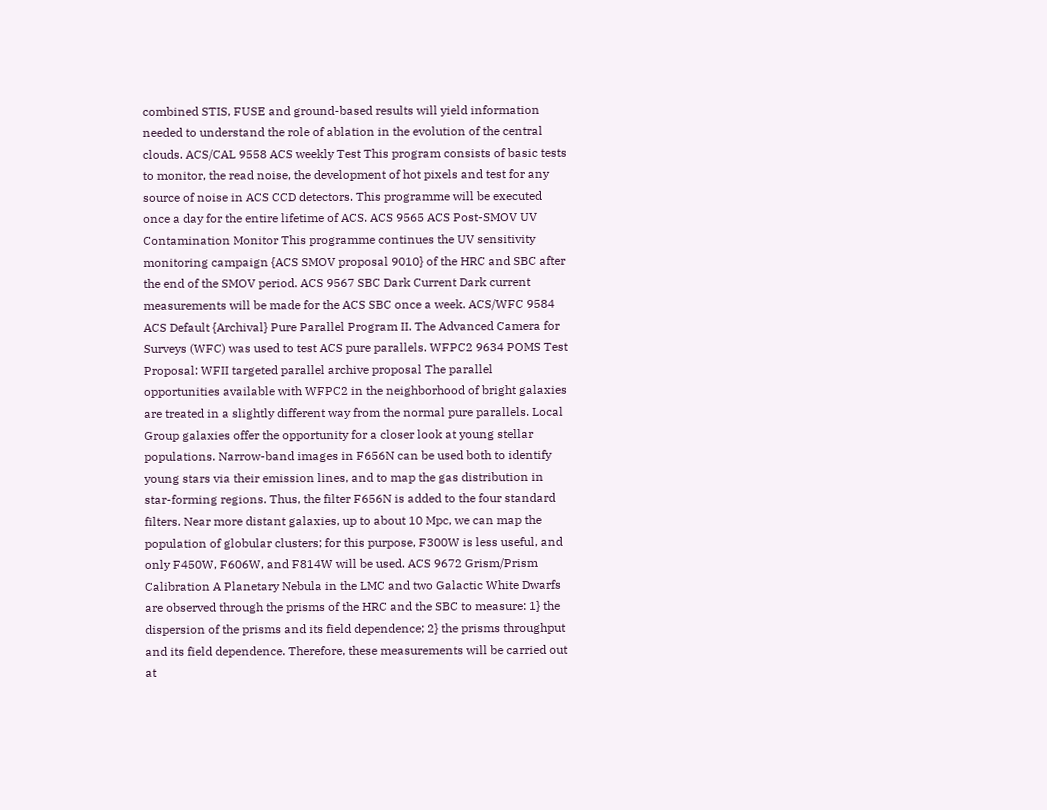combined STIS, FUSE and ground-based results will yield information needed to understand the role of ablation in the evolution of the central clouds. ACS/CAL 9558 ACS weekly Test This program consists of basic tests to monitor, the read noise, the development of hot pixels and test for any source of noise in ACS CCD detectors. This programme will be executed once a day for the entire lifetime of ACS. ACS 9565 ACS Post-SMOV UV Contamination Monitor This programme continues the UV sensitivity monitoring campaign {ACS SMOV proposal 9010} of the HRC and SBC after the end of the SMOV period. ACS 9567 SBC Dark Current Dark current measurements will be made for the ACS SBC once a week. ACS/WFC 9584 ACS Default {Archival} Pure Parallel Program II. The Advanced Camera for Surveys (WFC) was used to test ACS pure parallels. WFPC2 9634 POMS Test Proposal: WFII targeted parallel archive proposal The parallel opportunities available with WFPC2 in the neighborhood of bright galaxies are treated in a slightly different way from the normal pure parallels. Local Group galaxies offer the opportunity for a closer look at young stellar populations. Narrow-band images in F656N can be used both to identify young stars via their emission lines, and to map the gas distribution in star-forming regions. Thus, the filter F656N is added to the four standard filters. Near more distant galaxies, up to about 10 Mpc, we can map the population of globular clusters; for this purpose, F300W is less useful, and only F450W, F606W, and F814W will be used. ACS 9672 Grism/Prism Calibration A Planetary Nebula in the LMC and two Galactic White Dwarfs are observed through the prisms of the HRC and the SBC to measure: 1} the dispersion of the prisms and its field dependence; 2} the prisms throughput and its field dependence. Therefore, these measurements will be carried out at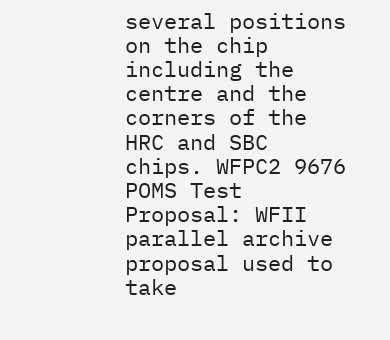several positions on the chip including the centre and the corners of the HRC and SBC chips. WFPC2 9676 POMS Test Proposal: WFII parallel archive proposal used to take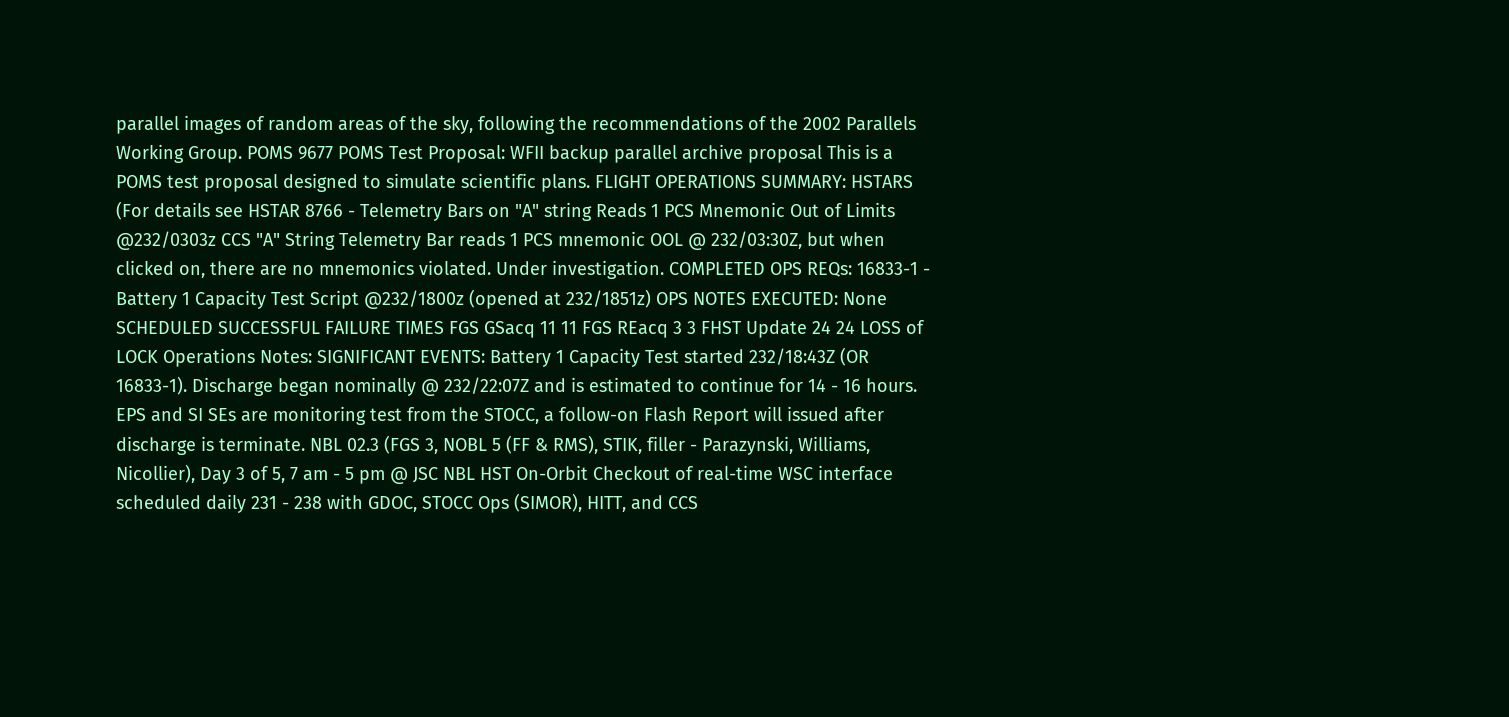parallel images of random areas of the sky, following the recommendations of the 2002 Parallels Working Group. POMS 9677 POMS Test Proposal: WFII backup parallel archive proposal This is a POMS test proposal designed to simulate scientific plans. FLIGHT OPERATIONS SUMMARY: HSTARS (For details see HSTAR 8766 - Telemetry Bars on "A" string Reads 1 PCS Mnemonic Out of Limits @232/0303z CCS "A" String Telemetry Bar reads 1 PCS mnemonic OOL @ 232/03:30Z, but when clicked on, there are no mnemonics violated. Under investigation. COMPLETED OPS REQs: 16833-1 - Battery 1 Capacity Test Script @232/1800z (opened at 232/1851z) OPS NOTES EXECUTED: None SCHEDULED SUCCESSFUL FAILURE TIMES FGS GSacq 11 11 FGS REacq 3 3 FHST Update 24 24 LOSS of LOCK Operations Notes: SIGNIFICANT EVENTS: Battery 1 Capacity Test started 232/18:43Z (OR 16833-1). Discharge began nominally @ 232/22:07Z and is estimated to continue for 14 - 16 hours. EPS and SI SEs are monitoring test from the STOCC, a follow-on Flash Report will issued after discharge is terminate. NBL 02.3 (FGS 3, NOBL 5 (FF & RMS), STIK, filler - Parazynski, Williams, Nicollier), Day 3 of 5, 7 am - 5 pm @ JSC NBL HST On-Orbit Checkout of real-time WSC interface scheduled daily 231 - 238 with GDOC, STOCC Ops (SIMOR), HITT, and CCS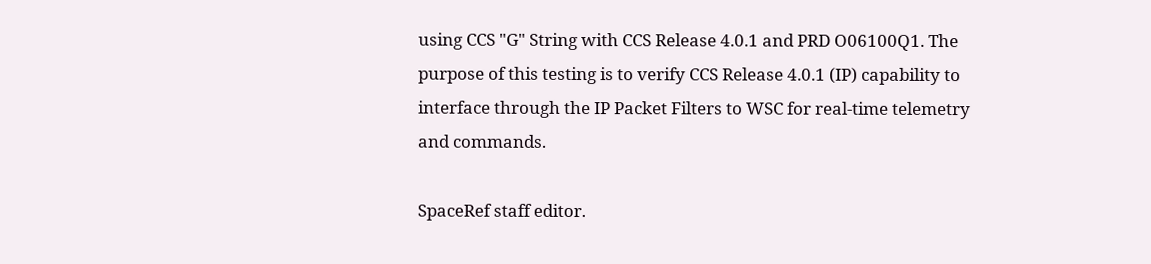using CCS "G" String with CCS Release 4.0.1 and PRD O06100Q1. The purpose of this testing is to verify CCS Release 4.0.1 (IP) capability to interface through the IP Packet Filters to WSC for real-time telemetry and commands.

SpaceRef staff editor.